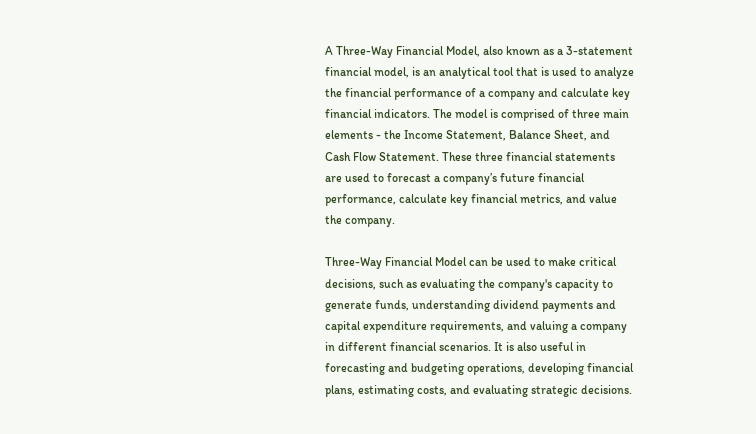A Three-Way Financial Model, also known as a 3-statement financial model, is an analytical tool that is used to analyze the financial performance of a company and calculate key financial indicators. The model is comprised of three main elements - the Income Statement, Balance Sheet, and Cash Flow Statement. These three financial statements are used to forecast a company’s future financial performance, calculate key financial metrics, and value the company.

Three-Way Financial Model can be used to make critical decisions, such as evaluating the company's capacity to generate funds, understanding dividend payments and capital expenditure requirements, and valuing a company in different financial scenarios. It is also useful in forecasting and budgeting operations, developing financial plans, estimating costs, and evaluating strategic decisions.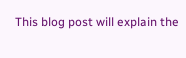This blog post will explain the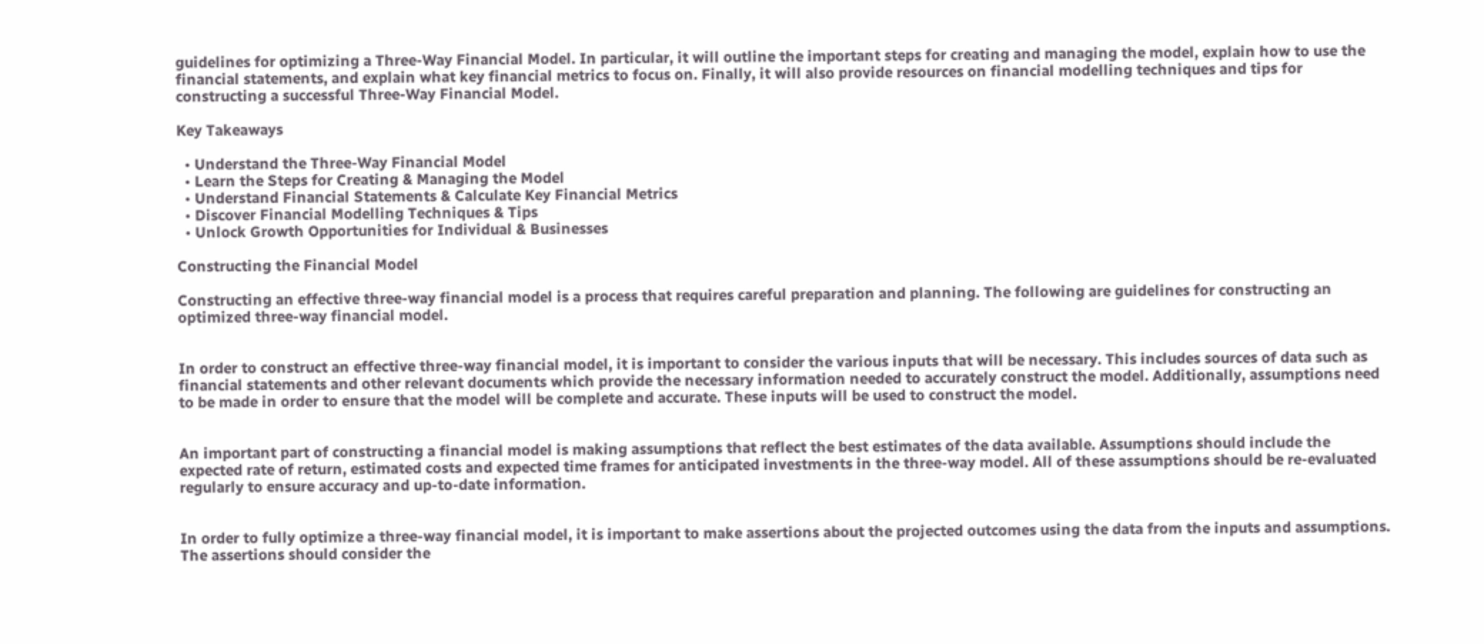guidelines for optimizing a Three-Way Financial Model. In particular, it will outline the important steps for creating and managing the model, explain how to use the financial statements, and explain what key financial metrics to focus on. Finally, it will also provide resources on financial modelling techniques and tips for constructing a successful Three-Way Financial Model.

Key Takeaways

  • Understand the Three-Way Financial Model
  • Learn the Steps for Creating & Managing the Model
  • Understand Financial Statements & Calculate Key Financial Metrics
  • Discover Financial Modelling Techniques & Tips
  • Unlock Growth Opportunities for Individual & Businesses

Constructing the Financial Model

Constructing an effective three-way financial model is a process that requires careful preparation and planning. The following are guidelines for constructing an optimized three-way financial model.


In order to construct an effective three-way financial model, it is important to consider the various inputs that will be necessary. This includes sources of data such as financial statements and other relevant documents which provide the necessary information needed to accurately construct the model. Additionally, assumptions need to be made in order to ensure that the model will be complete and accurate. These inputs will be used to construct the model.


An important part of constructing a financial model is making assumptions that reflect the best estimates of the data available. Assumptions should include the expected rate of return, estimated costs and expected time frames for anticipated investments in the three-way model. All of these assumptions should be re-evaluated regularly to ensure accuracy and up-to-date information.


In order to fully optimize a three-way financial model, it is important to make assertions about the projected outcomes using the data from the inputs and assumptions. The assertions should consider the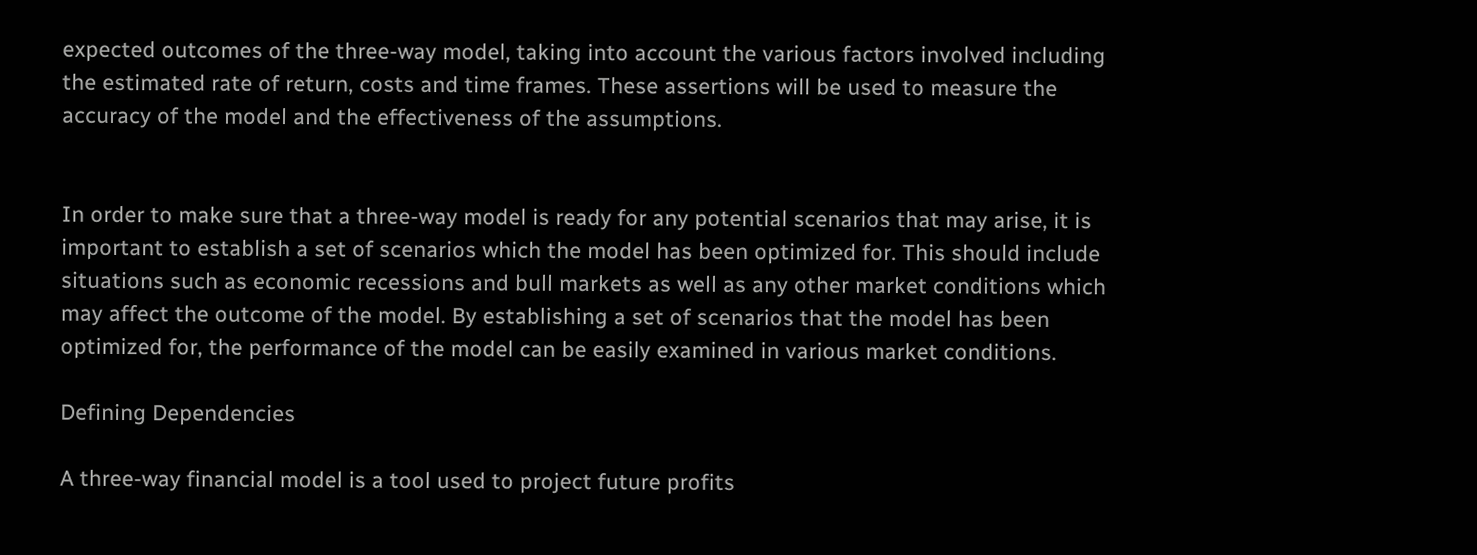expected outcomes of the three-way model, taking into account the various factors involved including the estimated rate of return, costs and time frames. These assertions will be used to measure the accuracy of the model and the effectiveness of the assumptions.


In order to make sure that a three-way model is ready for any potential scenarios that may arise, it is important to establish a set of scenarios which the model has been optimized for. This should include situations such as economic recessions and bull markets as well as any other market conditions which may affect the outcome of the model. By establishing a set of scenarios that the model has been optimized for, the performance of the model can be easily examined in various market conditions.

Defining Dependencies

A three-way financial model is a tool used to project future profits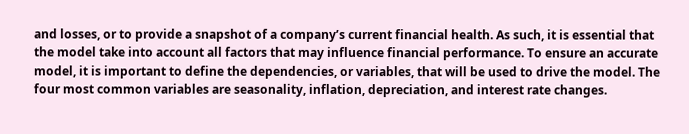and losses, or to provide a snapshot of a company’s current financial health. As such, it is essential that the model take into account all factors that may influence financial performance. To ensure an accurate model, it is important to define the dependencies, or variables, that will be used to drive the model. The four most common variables are seasonality, inflation, depreciation, and interest rate changes.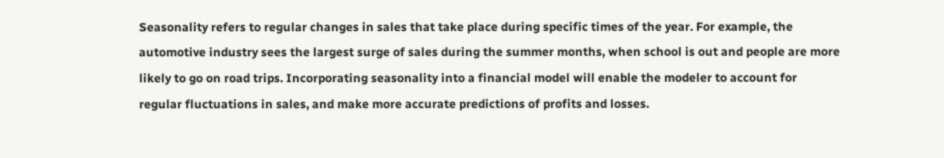Seasonality refers to regular changes in sales that take place during specific times of the year. For example, the automotive industry sees the largest surge of sales during the summer months, when school is out and people are more likely to go on road trips. Incorporating seasonality into a financial model will enable the modeler to account for regular fluctuations in sales, and make more accurate predictions of profits and losses.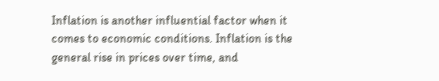Inflation is another influential factor when it comes to economic conditions. Inflation is the general rise in prices over time, and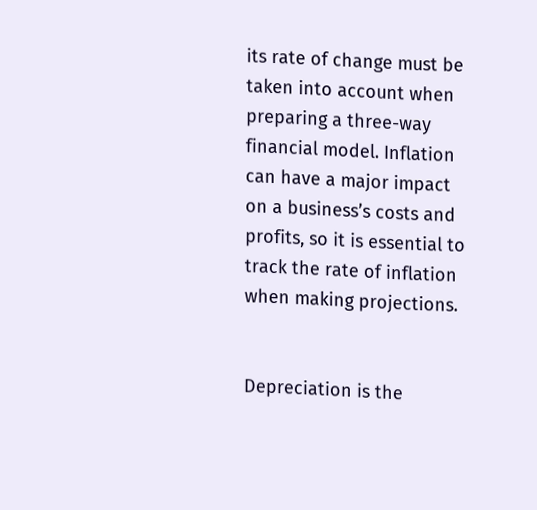its rate of change must be taken into account when preparing a three-way financial model. Inflation can have a major impact on a business’s costs and profits, so it is essential to track the rate of inflation when making projections.


Depreciation is the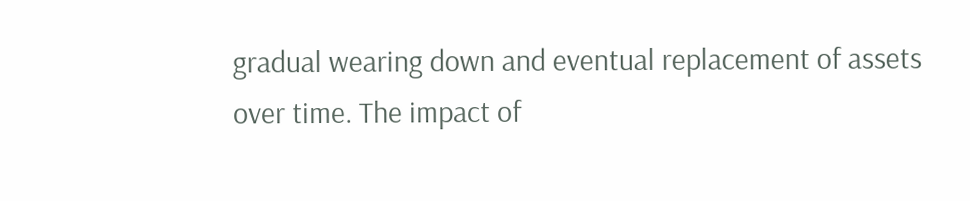gradual wearing down and eventual replacement of assets over time. The impact of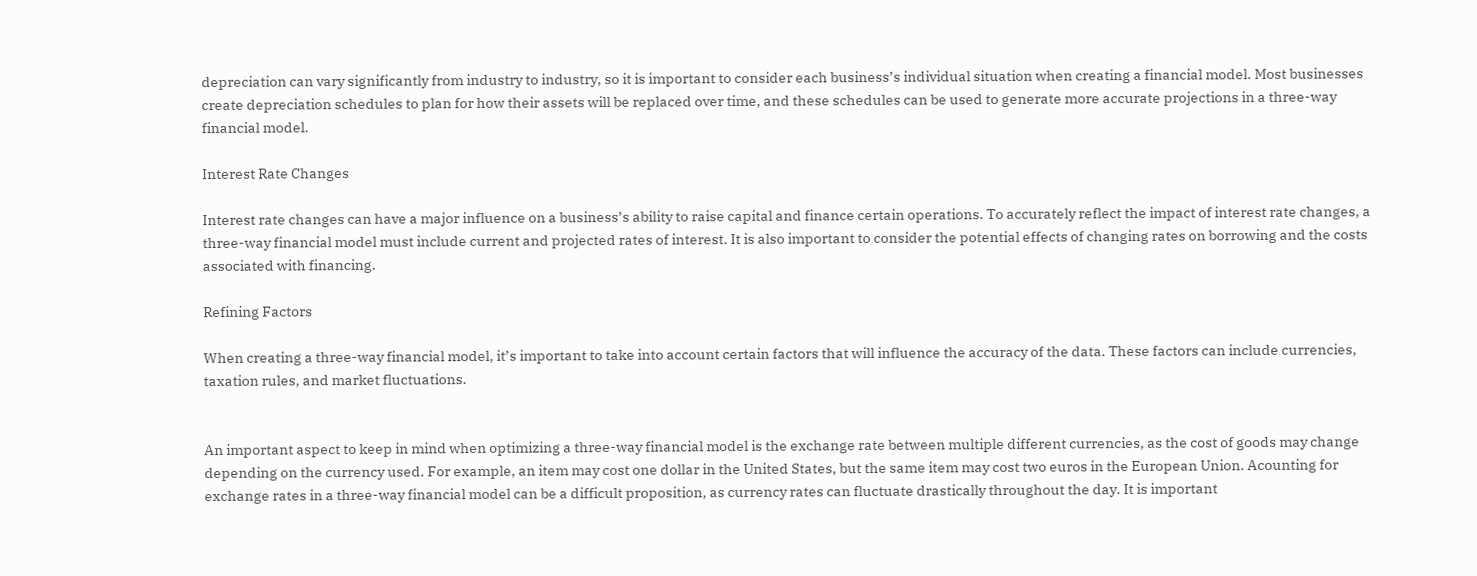depreciation can vary significantly from industry to industry, so it is important to consider each business’s individual situation when creating a financial model. Most businesses create depreciation schedules to plan for how their assets will be replaced over time, and these schedules can be used to generate more accurate projections in a three-way financial model.

Interest Rate Changes

Interest rate changes can have a major influence on a business’s ability to raise capital and finance certain operations. To accurately reflect the impact of interest rate changes, a three-way financial model must include current and projected rates of interest. It is also important to consider the potential effects of changing rates on borrowing and the costs associated with financing.

Refining Factors

When creating a three-way financial model, it’s important to take into account certain factors that will influence the accuracy of the data. These factors can include currencies, taxation rules, and market fluctuations.


An important aspect to keep in mind when optimizing a three-way financial model is the exchange rate between multiple different currencies, as the cost of goods may change depending on the currency used. For example, an item may cost one dollar in the United States, but the same item may cost two euros in the European Union. Acounting for exchange rates in a three-way financial model can be a difficult proposition, as currency rates can fluctuate drastically throughout the day. It is important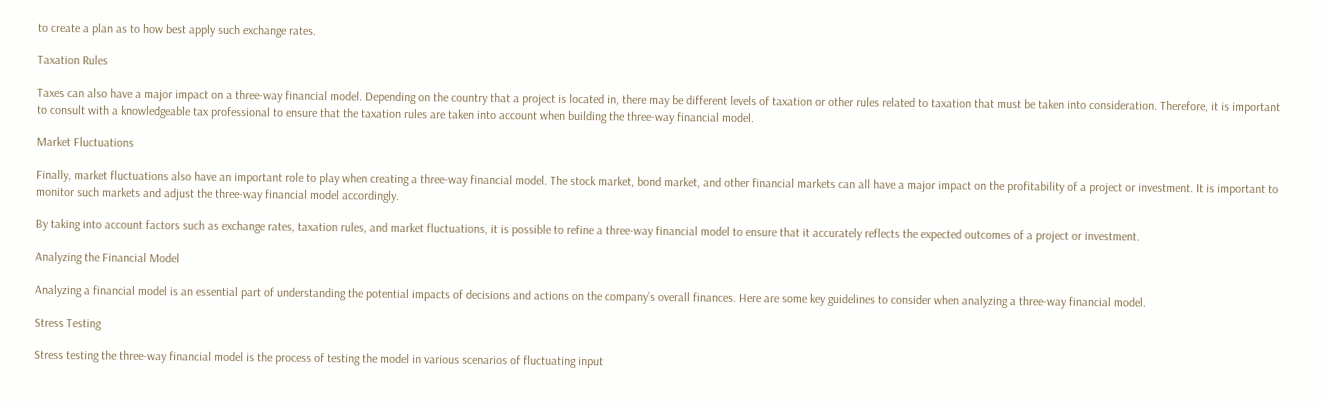to create a plan as to how best apply such exchange rates.

Taxation Rules

Taxes can also have a major impact on a three-way financial model. Depending on the country that a project is located in, there may be different levels of taxation or other rules related to taxation that must be taken into consideration. Therefore, it is important to consult with a knowledgeable tax professional to ensure that the taxation rules are taken into account when building the three-way financial model.

Market Fluctuations

Finally, market fluctuations also have an important role to play when creating a three-way financial model. The stock market, bond market, and other financial markets can all have a major impact on the profitability of a project or investment. It is important to monitor such markets and adjust the three-way financial model accordingly.

By taking into account factors such as exchange rates, taxation rules, and market fluctuations, it is possible to refine a three-way financial model to ensure that it accurately reflects the expected outcomes of a project or investment.

Analyzing the Financial Model

Analyzing a financial model is an essential part of understanding the potential impacts of decisions and actions on the company’s overall finances. Here are some key guidelines to consider when analyzing a three-way financial model.

Stress Testing

Stress testing the three-way financial model is the process of testing the model in various scenarios of fluctuating input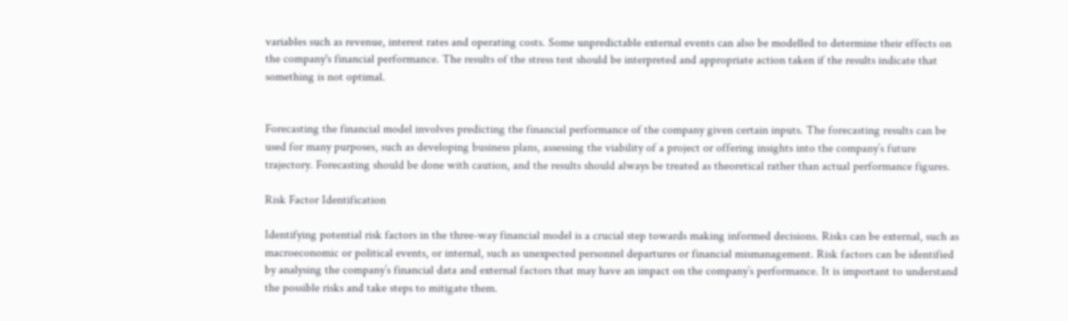variables such as revenue, interest rates and operating costs. Some unpredictable external events can also be modelled to determine their effects on the company's financial performance. The results of the stress test should be interpreted and appropriate action taken if the results indicate that something is not optimal.


Forecasting the financial model involves predicting the financial performance of the company given certain inputs. The forecasting results can be used for many purposes, such as developing business plans, assessing the viability of a project or offering insights into the company’s future trajectory. Forecasting should be done with caution, and the results should always be treated as theoretical rather than actual performance figures.

Risk Factor Identification

Identifying potential risk factors in the three-way financial model is a crucial step towards making informed decisions. Risks can be external, such as macroeconomic or political events, or internal, such as unexpected personnel departures or financial mismanagement. Risk factors can be identified by analysing the company’s financial data and external factors that may have an impact on the company’s performance. It is important to understand the possible risks and take steps to mitigate them.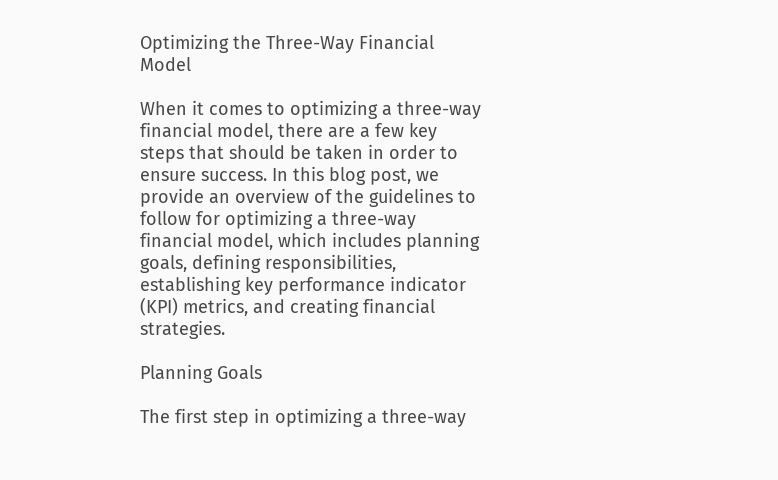Optimizing the Three-Way Financial Model

When it comes to optimizing a three-way financial model, there are a few key steps that should be taken in order to ensure success. In this blog post, we provide an overview of the guidelines to follow for optimizing a three-way financial model, which includes planning goals, defining responsibilities, establishing key performance indicator (KPI) metrics, and creating financial strategies.

Planning Goals

The first step in optimizing a three-way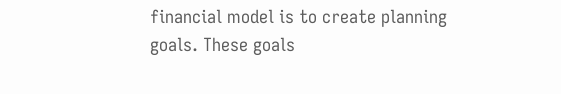financial model is to create planning goals. These goals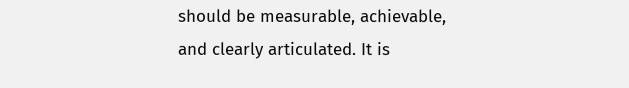should be measurable, achievable, and clearly articulated. It is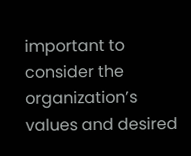important to consider the organization’s values and desired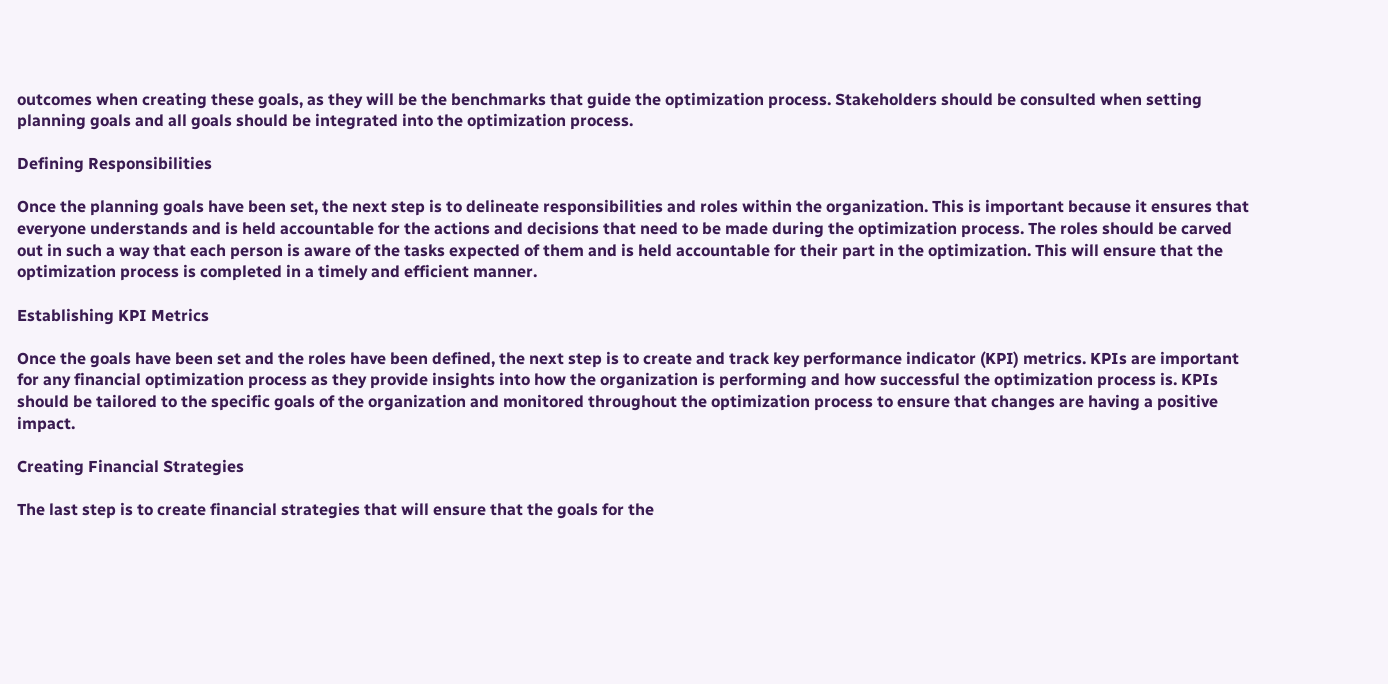outcomes when creating these goals, as they will be the benchmarks that guide the optimization process. Stakeholders should be consulted when setting planning goals and all goals should be integrated into the optimization process.

Defining Responsibilities

Once the planning goals have been set, the next step is to delineate responsibilities and roles within the organization. This is important because it ensures that everyone understands and is held accountable for the actions and decisions that need to be made during the optimization process. The roles should be carved out in such a way that each person is aware of the tasks expected of them and is held accountable for their part in the optimization. This will ensure that the optimization process is completed in a timely and efficient manner.

Establishing KPI Metrics

Once the goals have been set and the roles have been defined, the next step is to create and track key performance indicator (KPI) metrics. KPIs are important for any financial optimization process as they provide insights into how the organization is performing and how successful the optimization process is. KPIs should be tailored to the specific goals of the organization and monitored throughout the optimization process to ensure that changes are having a positive impact.

Creating Financial Strategies

The last step is to create financial strategies that will ensure that the goals for the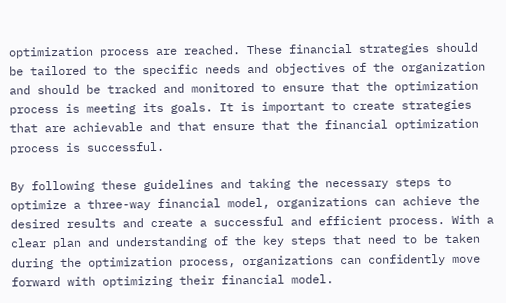optimization process are reached. These financial strategies should be tailored to the specific needs and objectives of the organization and should be tracked and monitored to ensure that the optimization process is meeting its goals. It is important to create strategies that are achievable and that ensure that the financial optimization process is successful.

By following these guidelines and taking the necessary steps to optimize a three-way financial model, organizations can achieve the desired results and create a successful and efficient process. With a clear plan and understanding of the key steps that need to be taken during the optimization process, organizations can confidently move forward with optimizing their financial model.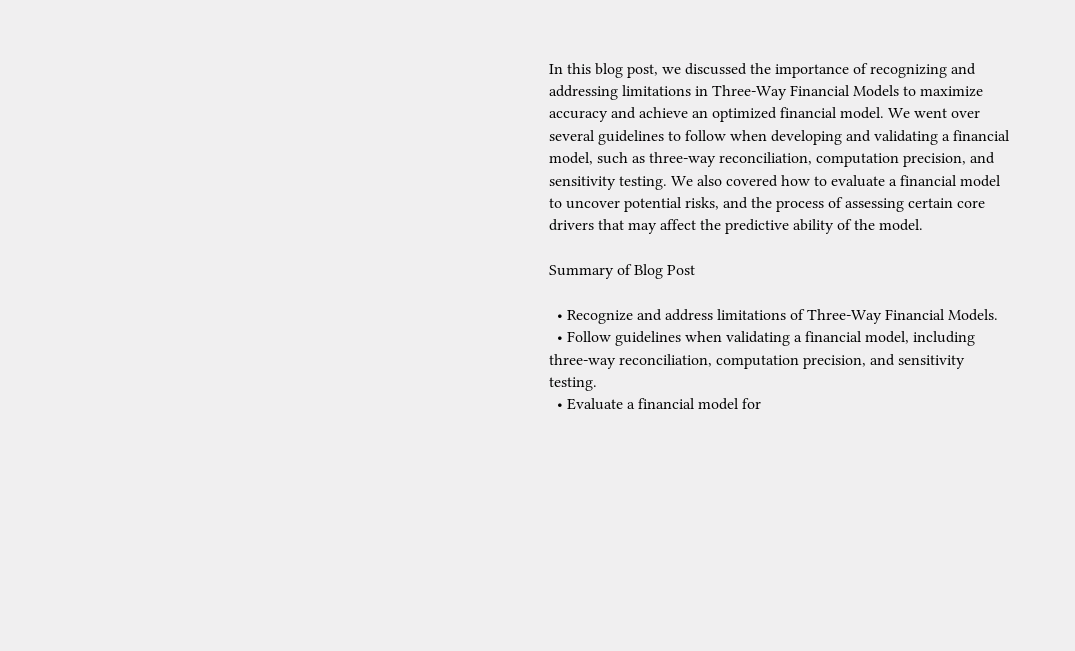In this blog post, we discussed the importance of recognizing and addressing limitations in Three-Way Financial Models to maximize accuracy and achieve an optimized financial model. We went over several guidelines to follow when developing and validating a financial model, such as three-way reconciliation, computation precision, and sensitivity testing. We also covered how to evaluate a financial model to uncover potential risks, and the process of assessing certain core drivers that may affect the predictive ability of the model.

Summary of Blog Post

  • Recognize and address limitations of Three-Way Financial Models.
  • Follow guidelines when validating a financial model, including three-way reconciliation, computation precision, and sensitivity testing.
  • Evaluate a financial model for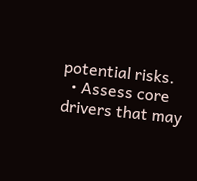potential risks.
  • Assess core drivers that may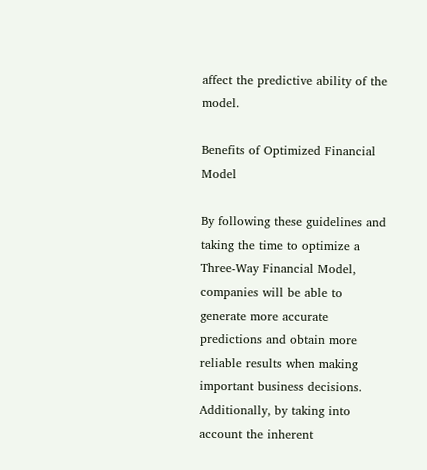affect the predictive ability of the model.

Benefits of Optimized Financial Model

By following these guidelines and taking the time to optimize a Three-Way Financial Model, companies will be able to generate more accurate predictions and obtain more reliable results when making important business decisions. Additionally, by taking into account the inherent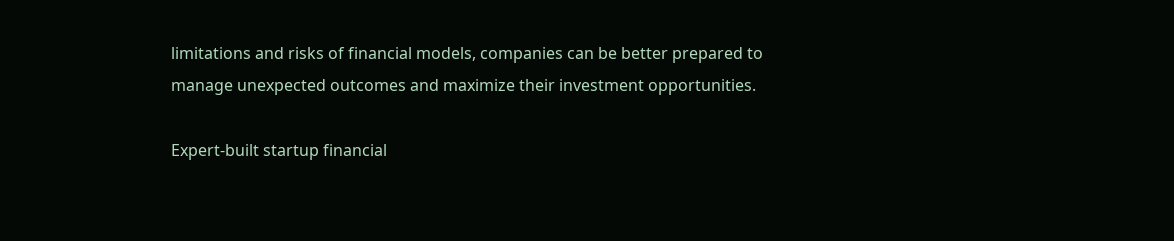limitations and risks of financial models, companies can be better prepared to manage unexpected outcomes and maximize their investment opportunities.

Expert-built startup financial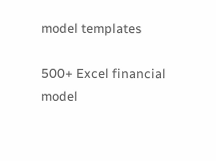model templates

500+ Excel financial model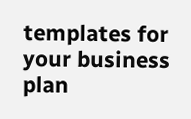templates for your business plan